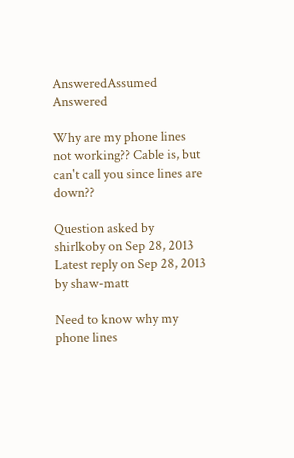AnsweredAssumed Answered

Why are my phone lines not working?? Cable is, but can't call you since lines are down??

Question asked by shirlkoby on Sep 28, 2013
Latest reply on Sep 28, 2013 by shaw-matt

Need to know why my phone lines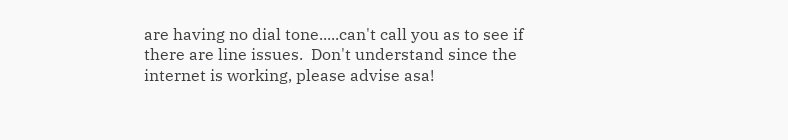are having no dial tone.....can't call you as to see if there are line issues.  Don't understand since the internet is working, please advise asa!